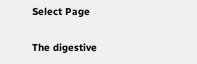Select Page

The digestive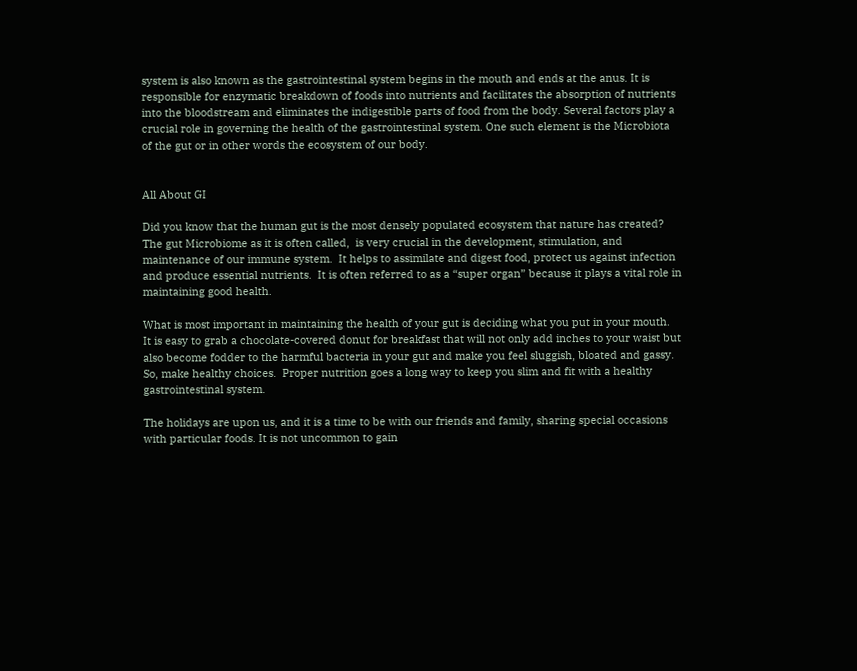system is also known as the gastrointestinal system begins in the mouth and ends at the anus. It is responsible for enzymatic breakdown of foods into nutrients and facilitates the absorption of nutrients into the bloodstream and eliminates the indigestible parts of food from the body. Several factors play a crucial role in governing the health of the gastrointestinal system. One such element is the Microbiota of the gut or in other words the ecosystem of our body.


All About GI

Did you know that the human gut is the most densely populated ecosystem that nature has created? The gut Microbiome as it is often called,  is very crucial in the development, stimulation, and maintenance of our immune system.  It helps to assimilate and digest food, protect us against infection and produce essential nutrients.  It is often referred to as a “super organ” because it plays a vital role in maintaining good health.

What is most important in maintaining the health of your gut is deciding what you put in your mouth.  It is easy to grab a chocolate-covered donut for breakfast that will not only add inches to your waist but also become fodder to the harmful bacteria in your gut and make you feel sluggish, bloated and gassy.  So, make healthy choices.  Proper nutrition goes a long way to keep you slim and fit with a healthy gastrointestinal system.

The holidays are upon us, and it is a time to be with our friends and family, sharing special occasions with particular foods. It is not uncommon to gain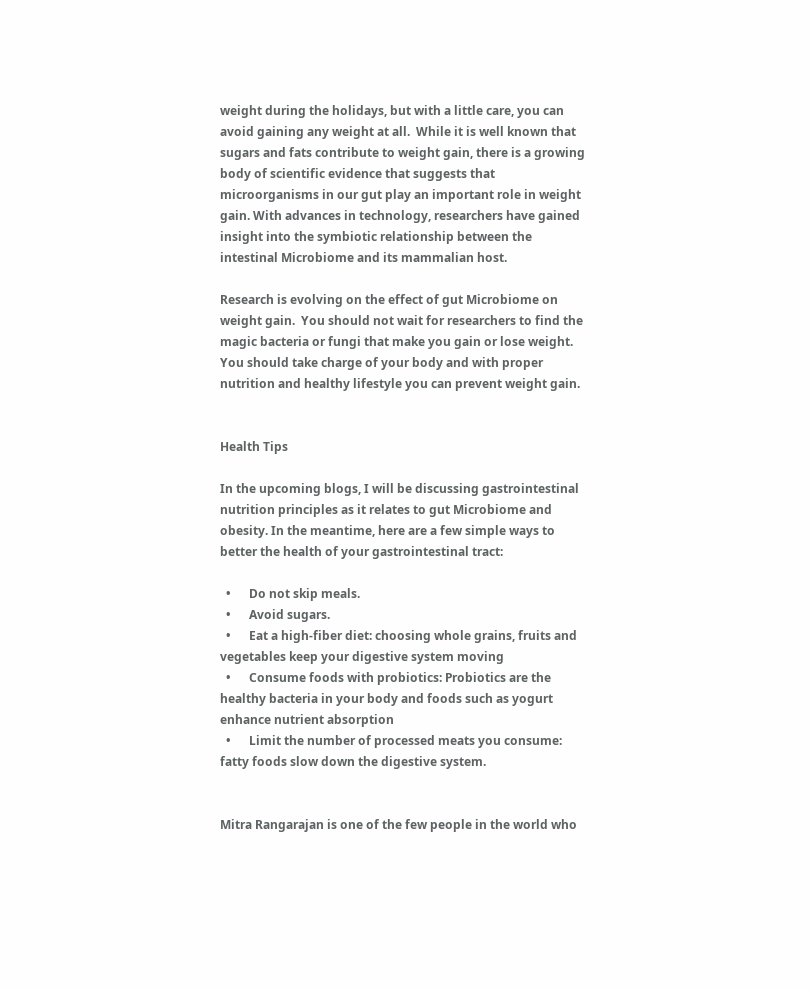weight during the holidays, but with a little care, you can avoid gaining any weight at all.  While it is well known that sugars and fats contribute to weight gain, there is a growing body of scientific evidence that suggests that microorganisms in our gut play an important role in weight gain. With advances in technology, researchers have gained insight into the symbiotic relationship between the intestinal Microbiome and its mammalian host.

Research is evolving on the effect of gut Microbiome on weight gain.  You should not wait for researchers to find the magic bacteria or fungi that make you gain or lose weight. You should take charge of your body and with proper nutrition and healthy lifestyle you can prevent weight gain.


Health Tips

In the upcoming blogs, I will be discussing gastrointestinal nutrition principles as it relates to gut Microbiome and obesity. In the meantime, here are a few simple ways to better the health of your gastrointestinal tract:

  •      Do not skip meals.
  •      Avoid sugars.
  •      Eat a high-fiber diet: choosing whole grains, fruits and vegetables keep your digestive system moving
  •      Consume foods with probiotics: Probiotics are the healthy bacteria in your body and foods such as yogurt enhance nutrient absorption
  •      Limit the number of processed meats you consume: fatty foods slow down the digestive system.


Mitra Rangarajan is one of the few people in the world who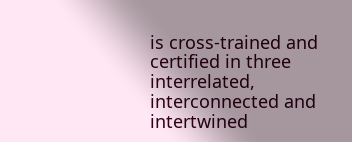is cross-trained and certified in three interrelated, interconnected and intertwined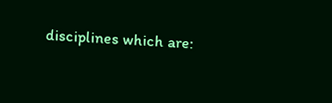disciplines which are: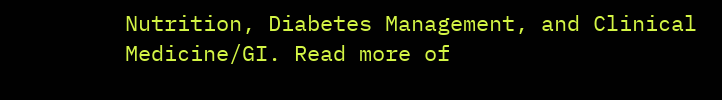Nutrition, Diabetes Management, and Clinical Medicine/GI. Read more of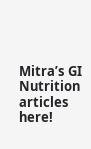Mitra’s GI Nutrition articles here!